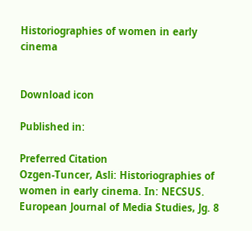Historiographies of women in early cinema


Download icon

Published in:

Preferred Citation
Ozgen-Tuncer, Asli: Historiographies of women in early cinema. In: NECSUS. European Journal of Media Studies, Jg. 8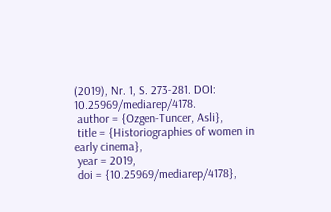(2019), Nr. 1, S. 273-281. DOI: 10.25969/mediarep/4178.
 author = {Ozgen-Tuncer, Asli},
 title = {Historiographies of women in early cinema},
 year = 2019,
 doi = {10.25969/mediarep/4178},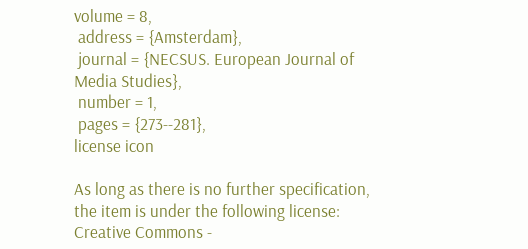volume = 8,
 address = {Amsterdam},
 journal = {NECSUS. European Journal of Media Studies},
 number = 1,
 pages = {273--281},
license icon

As long as there is no further specification, the item is under the following license: Creative Commons -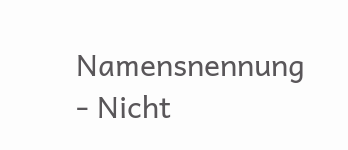Namensnennung - Nicht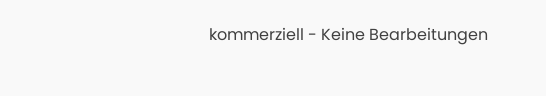kommerziell - Keine Bearbeitungen